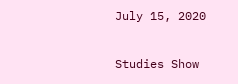July 15, 2020

Studies Show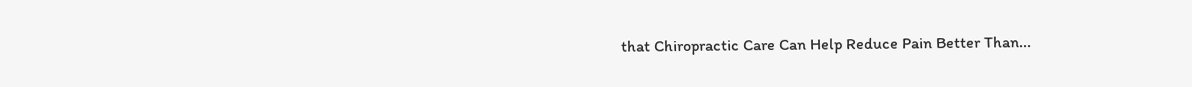that Chiropractic Care Can Help Reduce Pain Better Than...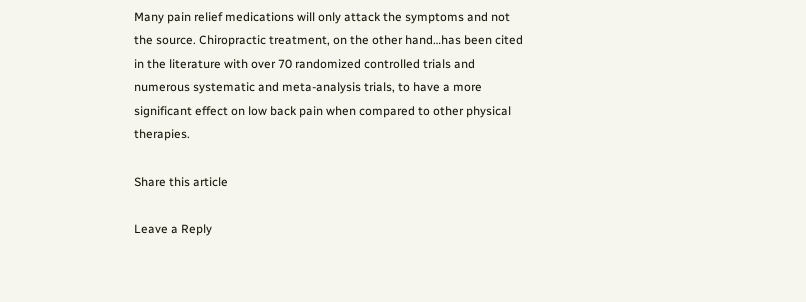Many pain relief medications will only attack the symptoms and not the source. Chiropractic treatment, on the other hand…has been cited in the literature with over 70 randomized controlled trials and numerous systematic and meta-analysis trials, to have a more significant effect on low back pain when compared to other physical therapies.

Share this article

Leave a Reply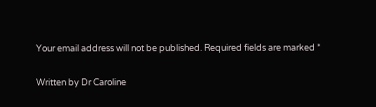Your email address will not be published. Required fields are marked *

Written by Dr Caroline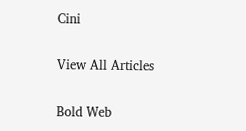Cini

View All Articles

Bold Web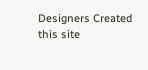Designers Created this site